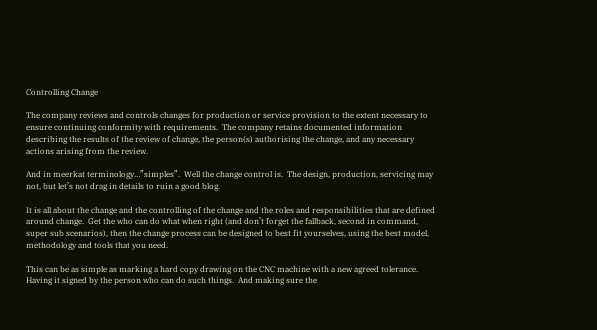Controlling Change

The company reviews and controls changes for production or service provision to the extent necessary to ensure continuing conformity with requirements.  The company retains documented information describing the results of the review of change, the person(s) authorising the change, and any necessary actions arising from the review.

And in meerkat terminology…”simples”.  Well the change control is.  The design, production, servicing may not, but let’s not drag in details to ruin a good blog.

It is all about the change and the controlling of the change and the roles and responsibilities that are defined around change.  Get the who can do what when right (and don’t forget the fallback, second in command, super sub scenarios), then the change process can be designed to best fit yourselves, using the best model, methodology and tools that you need.

This can be as simple as marking a hard copy drawing on the CNC machine with a new agreed tolerance.  Having it signed by the person who can do such things.  And making sure the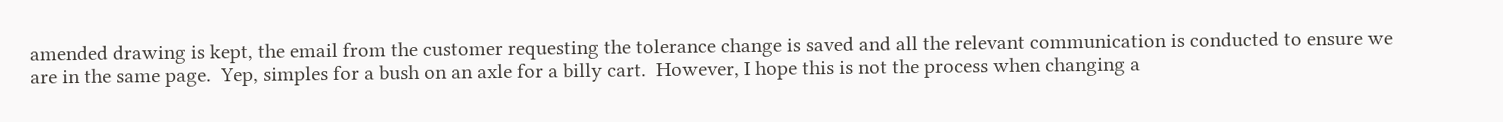amended drawing is kept, the email from the customer requesting the tolerance change is saved and all the relevant communication is conducted to ensure we are in the same page.  Yep, simples for a bush on an axle for a billy cart.  However, I hope this is not the process when changing a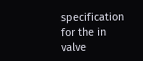specification for the in valve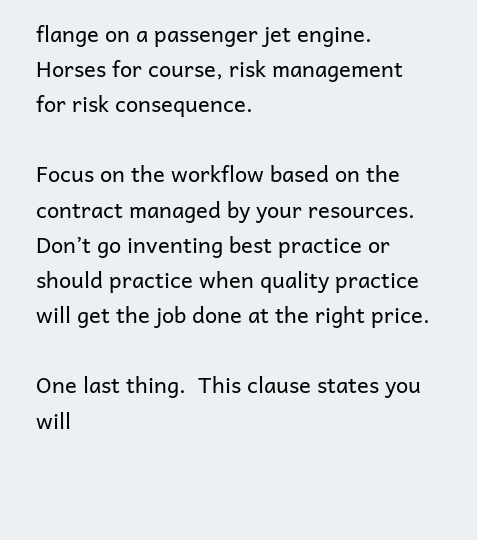flange on a passenger jet engine.  Horses for course, risk management for risk consequence.

Focus on the workflow based on the contract managed by your resources.  Don’t go inventing best practice or should practice when quality practice will get the job done at the right price.

One last thing.  This clause states you will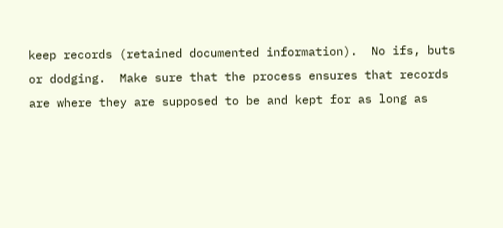keep records (retained documented information).  No ifs, buts or dodging.  Make sure that the process ensures that records are where they are supposed to be and kept for as long as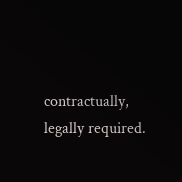contractually, legally required.